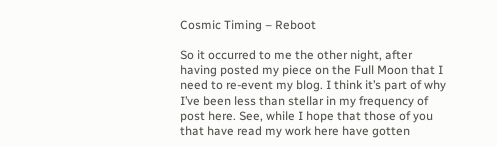Cosmic Timing – Reboot

So it occurred to me the other night, after having posted my piece on the Full Moon that I need to re-event my blog. I think it’s part of why I’ve been less than stellar in my frequency of post here. See, while I hope that those of you that have read my work here have gotten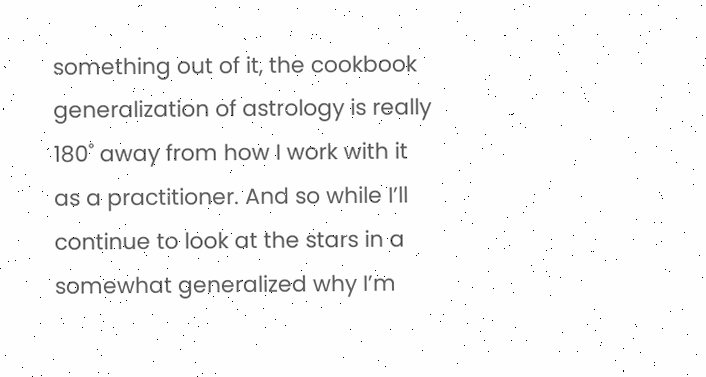something out of it, the cookbook generalization of astrology is really 180˚ away from how I work with it as a practitioner. And so while I’ll continue to look at the stars in a somewhat generalized why I’m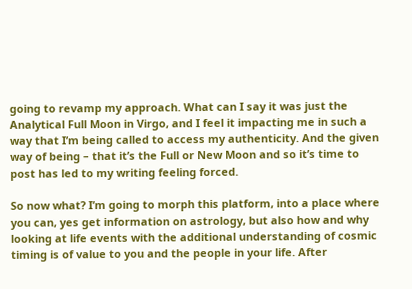going to revamp my approach. What can I say it was just the Analytical Full Moon in Virgo, and I feel it impacting me in such a way that I’m being called to access my authenticity. And the given way of being – that it’s the Full or New Moon and so it’s time to post has led to my writing feeling forced.

So now what? I’m going to morph this platform, into a place where you can, yes get information on astrology, but also how and why looking at life events with the additional understanding of cosmic timing is of value to you and the people in your life. After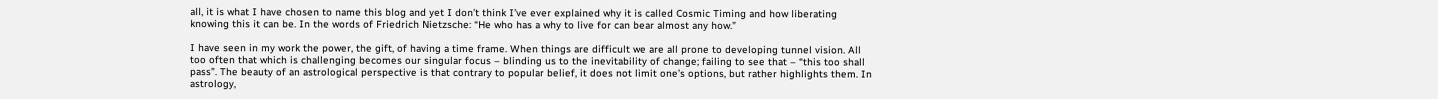all, it is what I have chosen to name this blog and yet I don’t think I’ve ever explained why it is called Cosmic Timing and how liberating knowing this it can be. In the words of Friedrich Nietzsche: “He who has a why to live for can bear almost any how.”

I have seen in my work the power, the gift, of having a time frame. When things are difficult we are all prone to developing tunnel vision. All too often that which is challenging becomes our singular focus – blinding us to the inevitability of change; failing to see that – “this too shall pass”. The beauty of an astrological perspective is that contrary to popular belief, it does not limit one’s options, but rather highlights them. In astrology,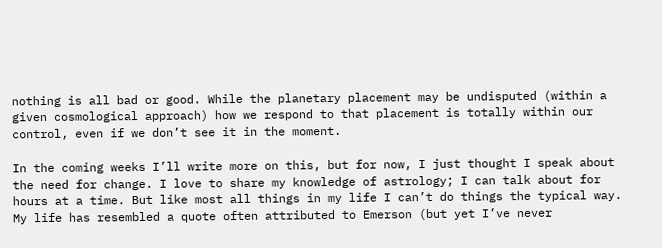nothing is all bad or good. While the planetary placement may be undisputed (within a given cosmological approach) how we respond to that placement is totally within our control, even if we don’t see it in the moment.

In the coming weeks I’ll write more on this, but for now, I just thought I speak about the need for change. I love to share my knowledge of astrology; I can talk about for hours at a time. But like most all things in my life I can’t do things the typical way. My life has resembled a quote often attributed to Emerson (but yet I’ve never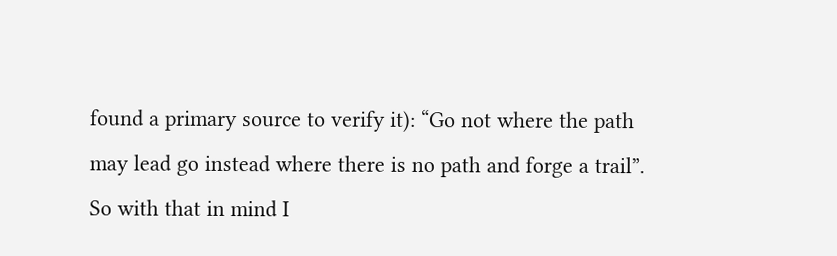found a primary source to verify it): “Go not where the path may lead go instead where there is no path and forge a trail”. So with that in mind I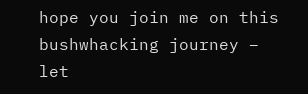hope you join me on this bushwhacking journey – let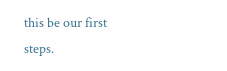this be our first steps.